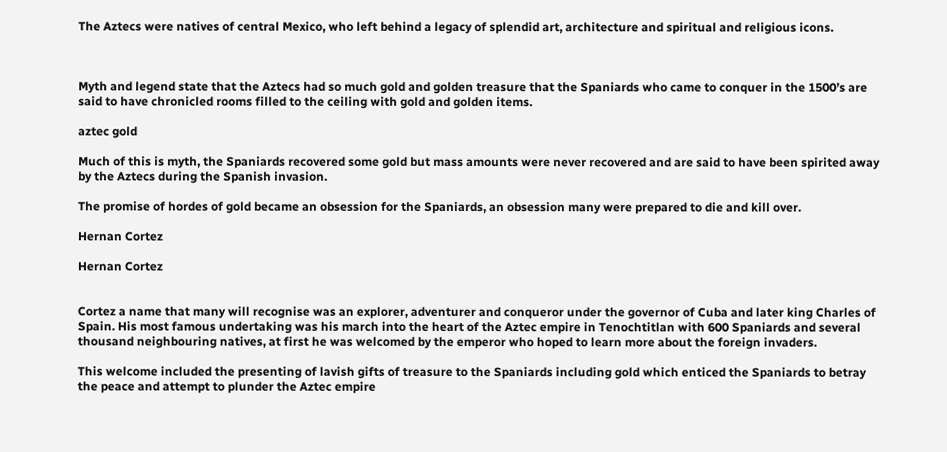The Aztecs were natives of central Mexico, who left behind a legacy of splendid art, architecture and spiritual and religious icons.



Myth and legend state that the Aztecs had so much gold and golden treasure that the Spaniards who came to conquer in the 1500’s are said to have chronicled rooms filled to the ceiling with gold and golden items.

aztec gold

Much of this is myth, the Spaniards recovered some gold but mass amounts were never recovered and are said to have been spirited away by the Aztecs during the Spanish invasion.

The promise of hordes of gold became an obsession for the Spaniards, an obsession many were prepared to die and kill over.

Hernan Cortez

Hernan Cortez


Cortez a name that many will recognise was an explorer, adventurer and conqueror under the governor of Cuba and later king Charles of Spain. His most famous undertaking was his march into the heart of the Aztec empire in Tenochtitlan with 600 Spaniards and several thousand neighbouring natives, at first he was welcomed by the emperor who hoped to learn more about the foreign invaders.

This welcome included the presenting of lavish gifts of treasure to the Spaniards including gold which enticed the Spaniards to betray the peace and attempt to plunder the Aztec empire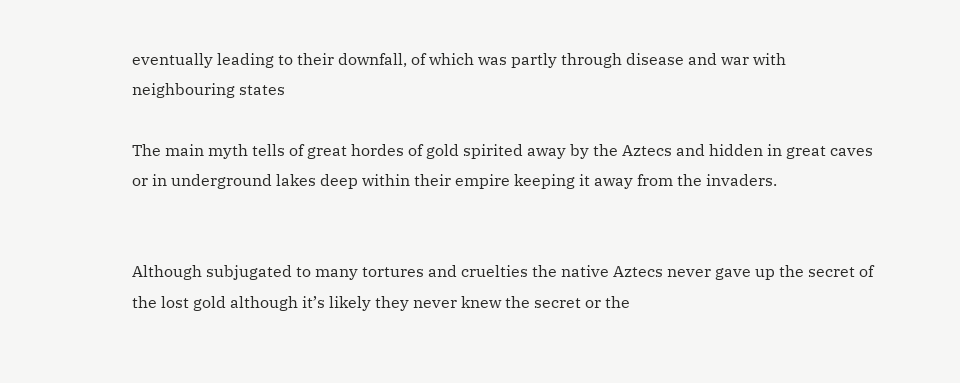eventually leading to their downfall, of which was partly through disease and war with neighbouring states

The main myth tells of great hordes of gold spirited away by the Aztecs and hidden in great caves or in underground lakes deep within their empire keeping it away from the invaders.


Although subjugated to many tortures and cruelties the native Aztecs never gave up the secret of the lost gold although it’s likely they never knew the secret or the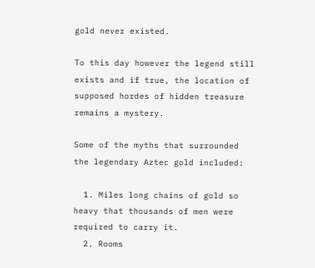gold never existed.

To this day however the legend still exists and if true, the location of supposed hordes of hidden treasure remains a mystery.

Some of the myths that surrounded the legendary Aztec gold included:

  1. Miles long chains of gold so heavy that thousands of men were required to carry it.
  2. Rooms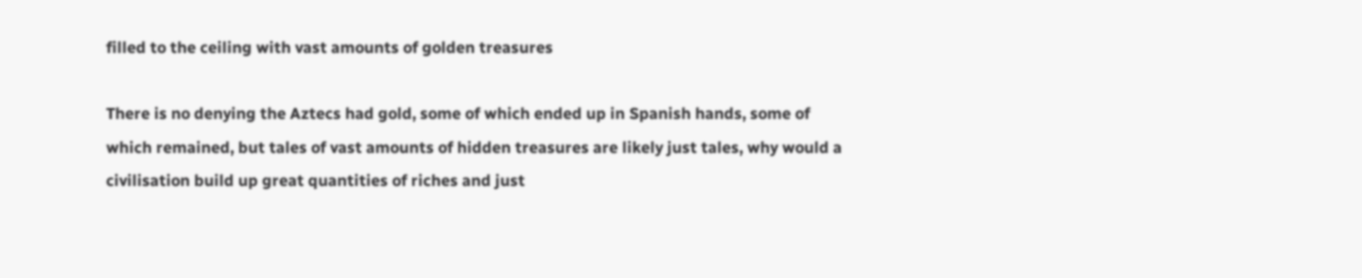filled to the ceiling with vast amounts of golden treasures

There is no denying the Aztecs had gold, some of which ended up in Spanish hands, some of which remained, but tales of vast amounts of hidden treasures are likely just tales, why would a civilisation build up great quantities of riches and just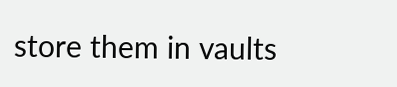store them in vaults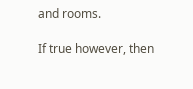and rooms.

If true however, then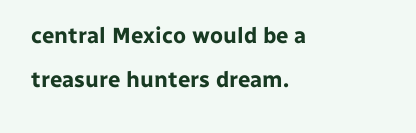central Mexico would be a treasure hunters dream.